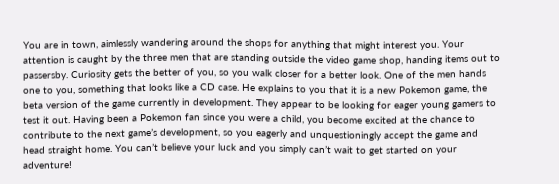You are in town, aimlessly wandering around the shops for anything that might interest you. Your attention is caught by the three men that are standing outside the video game shop, handing items out to passersby. Curiosity gets the better of you, so you walk closer for a better look. One of the men hands one to you, something that looks like a CD case. He explains to you that it is a new Pokemon game, the beta version of the game currently in development. They appear to be looking for eager young gamers to test it out. Having been a Pokemon fan since you were a child, you become excited at the chance to contribute to the next game’s development, so you eagerly and unquestioningly accept the game and head straight home. You can’t believe your luck and you simply can’t wait to get started on your adventure!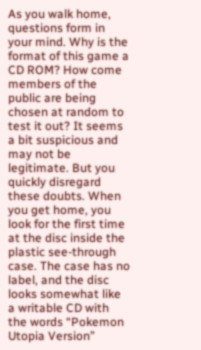As you walk home, questions form in your mind. Why is the format of this game a CD ROM? How come members of the public are being chosen at random to test it out? It seems a bit suspicious and may not be legitimate. But you quickly disregard these doubts. When you get home, you look for the first time at the disc inside the plastic see-through case. The case has no label, and the disc looks somewhat like a writable CD with the words “Pokemon Utopia Version”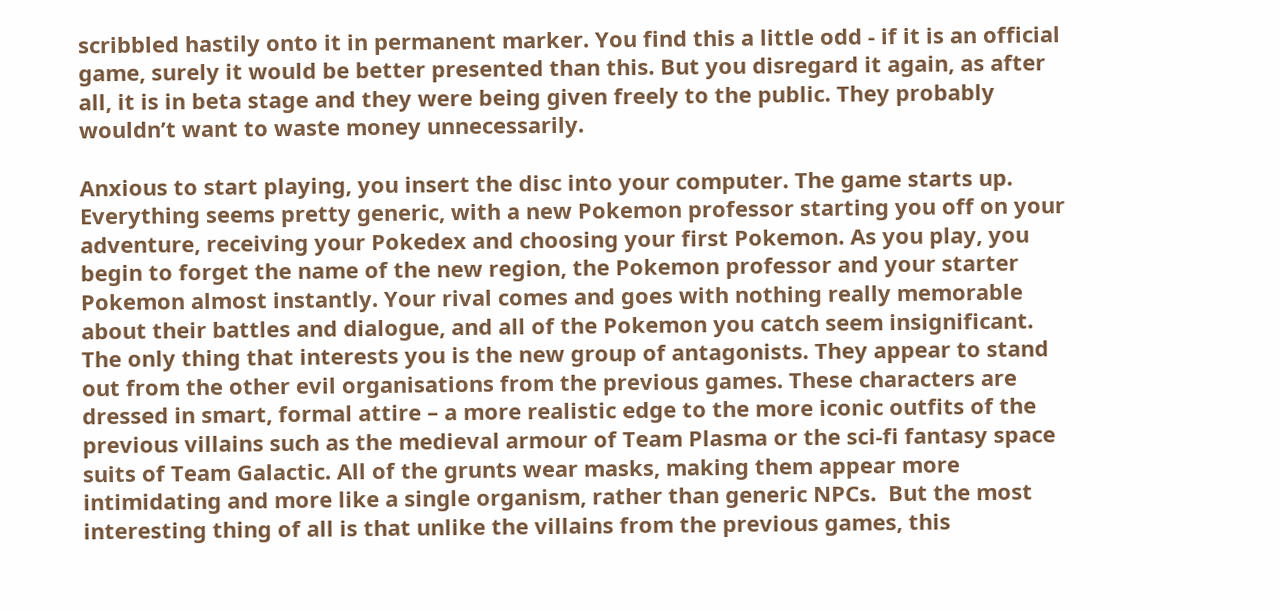scribbled hastily onto it in permanent marker. You find this a little odd - if it is an official game, surely it would be better presented than this. But you disregard it again, as after all, it is in beta stage and they were being given freely to the public. They probably wouldn’t want to waste money unnecessarily.

Anxious to start playing, you insert the disc into your computer. The game starts up. Everything seems pretty generic, with a new Pokemon professor starting you off on your adventure, receiving your Pokedex and choosing your first Pokemon. As you play, you begin to forget the name of the new region, the Pokemon professor and your starter Pokemon almost instantly. Your rival comes and goes with nothing really memorable about their battles and dialogue, and all of the Pokemon you catch seem insignificant. The only thing that interests you is the new group of antagonists. They appear to stand out from the other evil organisations from the previous games. These characters are dressed in smart, formal attire – a more realistic edge to the more iconic outfits of the previous villains such as the medieval armour of Team Plasma or the sci-fi fantasy space suits of Team Galactic. All of the grunts wear masks, making them appear more intimidating and more like a single organism, rather than generic NPCs.  But the most interesting thing of all is that unlike the villains from the previous games, this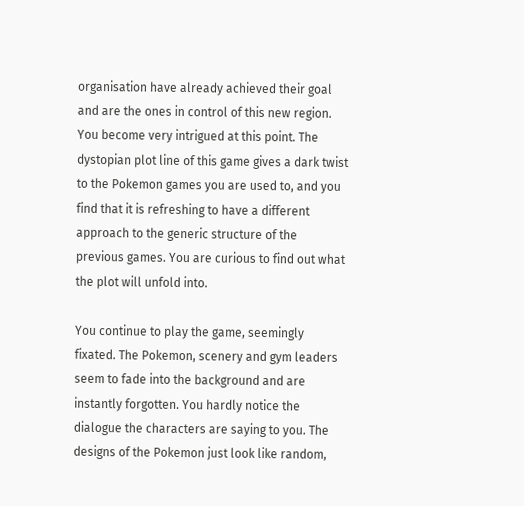organisation have already achieved their goal and are the ones in control of this new region. You become very intrigued at this point. The dystopian plot line of this game gives a dark twist to the Pokemon games you are used to, and you find that it is refreshing to have a different approach to the generic structure of the previous games. You are curious to find out what the plot will unfold into.

You continue to play the game, seemingly fixated. The Pokemon, scenery and gym leaders seem to fade into the background and are instantly forgotten. You hardly notice the dialogue the characters are saying to you. The designs of the Pokemon just look like random,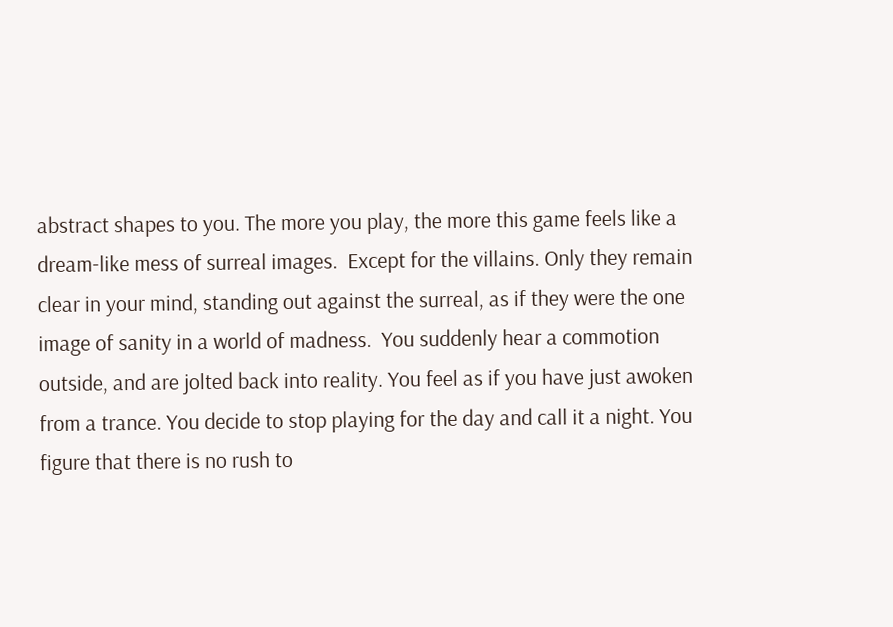abstract shapes to you. The more you play, the more this game feels like a dream-like mess of surreal images.  Except for the villains. Only they remain clear in your mind, standing out against the surreal, as if they were the one image of sanity in a world of madness.  You suddenly hear a commotion outside, and are jolted back into reality. You feel as if you have just awoken from a trance. You decide to stop playing for the day and call it a night. You figure that there is no rush to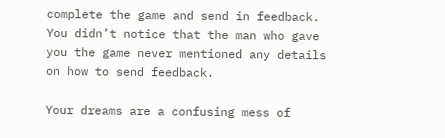complete the game and send in feedback. You didn’t notice that the man who gave you the game never mentioned any details on how to send feedback.

Your dreams are a confusing mess of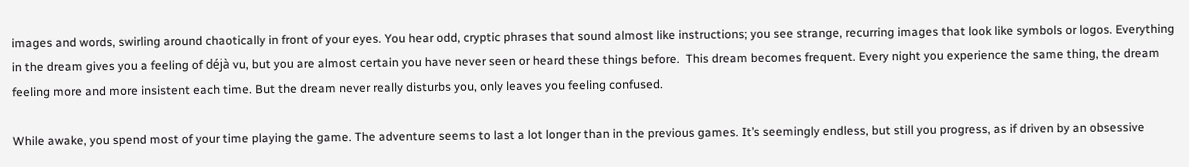images and words, swirling around chaotically in front of your eyes. You hear odd, cryptic phrases that sound almost like instructions; you see strange, recurring images that look like symbols or logos. Everything in the dream gives you a feeling of déjà vu, but you are almost certain you have never seen or heard these things before.  This dream becomes frequent. Every night you experience the same thing, the dream feeling more and more insistent each time. But the dream never really disturbs you, only leaves you feeling confused.

While awake, you spend most of your time playing the game. The adventure seems to last a lot longer than in the previous games. It’s seemingly endless, but still you progress, as if driven by an obsessive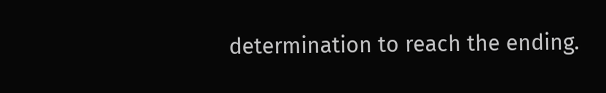determination to reach the ending.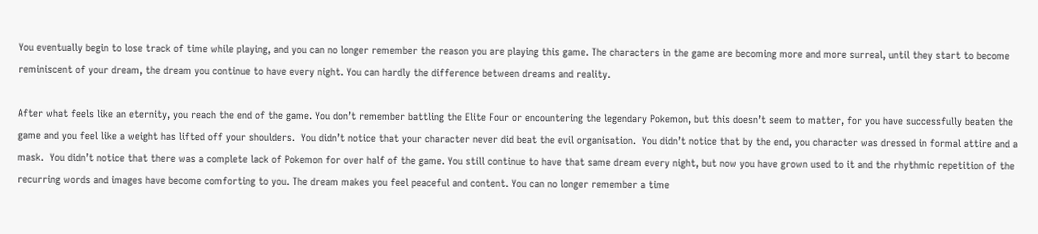You eventually begin to lose track of time while playing, and you can no longer remember the reason you are playing this game. The characters in the game are becoming more and more surreal, until they start to become reminiscent of your dream, the dream you continue to have every night. You can hardly the difference between dreams and reality.

After what feels like an eternity, you reach the end of the game. You don’t remember battling the Elite Four or encountering the legendary Pokemon, but this doesn’t seem to matter, for you have successfully beaten the game and you feel like a weight has lifted off your shoulders.  You didn’t notice that your character never did beat the evil organisation.  You didn’t notice that by the end, you character was dressed in formal attire and a mask.  You didn’t notice that there was a complete lack of Pokemon for over half of the game. You still continue to have that same dream every night, but now you have grown used to it and the rhythmic repetition of the recurring words and images have become comforting to you. The dream makes you feel peaceful and content. You can no longer remember a time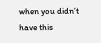when you didn’t have this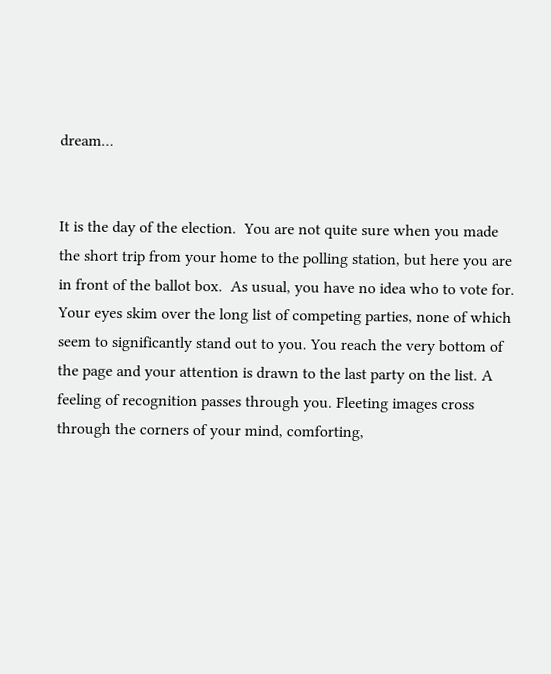dream…


It is the day of the election.  You are not quite sure when you made the short trip from your home to the polling station, but here you are in front of the ballot box.  As usual, you have no idea who to vote for.  Your eyes skim over the long list of competing parties, none of which seem to significantly stand out to you. You reach the very bottom of the page and your attention is drawn to the last party on the list. A feeling of recognition passes through you. Fleeting images cross through the corners of your mind, comforting,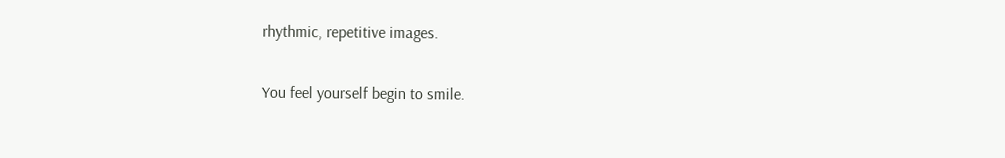rhythmic, repetitive images.

You feel yourself begin to smile.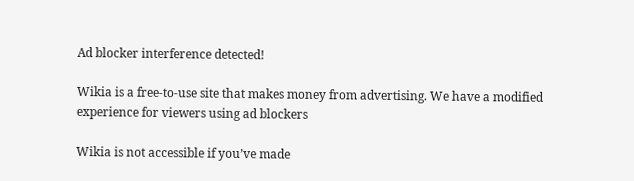Ad blocker interference detected!

Wikia is a free-to-use site that makes money from advertising. We have a modified experience for viewers using ad blockers

Wikia is not accessible if you’ve made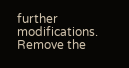further modifications. Remove the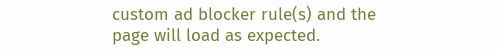custom ad blocker rule(s) and the page will load as expected.